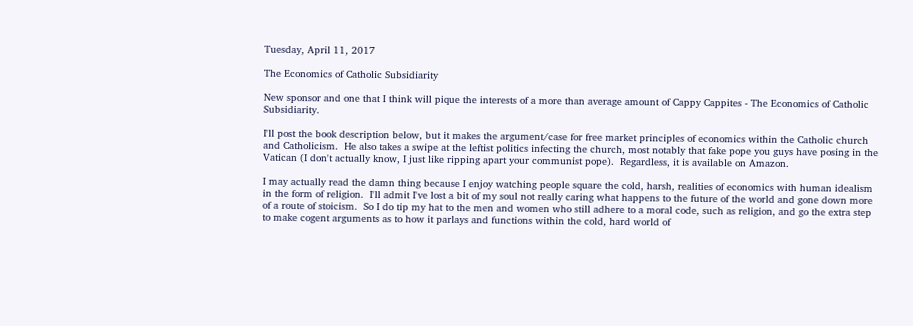Tuesday, April 11, 2017

The Economics of Catholic Subsidiarity

New sponsor and one that I think will pique the interests of a more than average amount of Cappy Cappites - The Economics of Catholic Subsidiarity.

I'll post the book description below, but it makes the argument/case for free market principles of economics within the Catholic church and Catholicism.  He also takes a swipe at the leftist politics infecting the church, most notably that fake pope you guys have posing in the Vatican (I don't actually know, I just like ripping apart your communist pope).  Regardless, it is available on Amazon.

I may actually read the damn thing because I enjoy watching people square the cold, harsh, realities of economics with human idealism in the form of religion.  I'll admit I've lost a bit of my soul not really caring what happens to the future of the world and gone down more of a route of stoicism.  So I do tip my hat to the men and women who still adhere to a moral code, such as religion, and go the extra step to make cogent arguments as to how it parlays and functions within the cold, hard world of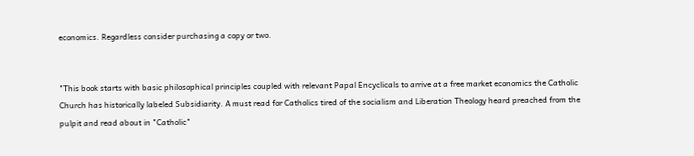economics. Regardless consider purchasing a copy or two.


"This book starts with basic philosophical principles coupled with relevant Papal Encyclicals to arrive at a free market economics the Catholic Church has historically labeled Subsidiarity. A must read for Catholics tired of the socialism and Liberation Theology heard preached from the pulpit and read about in "Catholic"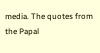media. The quotes from the Papal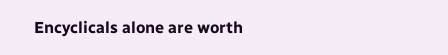Encyclicals alone are worth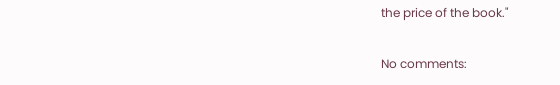the price of the book."

No comments: